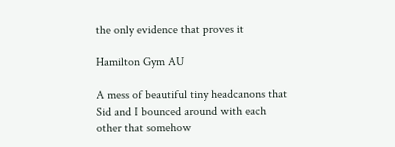the only evidence that proves it

Hamilton Gym AU

A mess of beautiful tiny headcanons that Sid and I bounced around with each other that somehow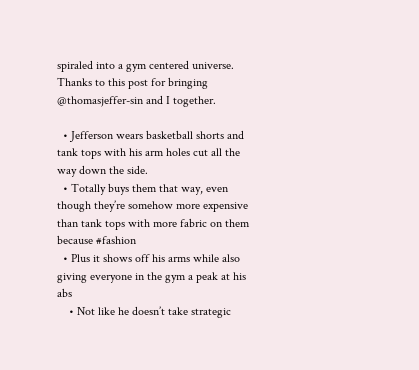spiraled into a gym centered universe. Thanks to this post for bringing @thomasjeffer-sin and I together.

  • Jefferson wears basketball shorts and tank tops with his arm holes cut all the way down the side.
  • Totally buys them that way, even though they’re somehow more expensive than tank tops with more fabric on them because #fashion
  • Plus it shows off his arms while also giving everyone in the gym a peak at his abs
    • Not like he doesn’t take strategic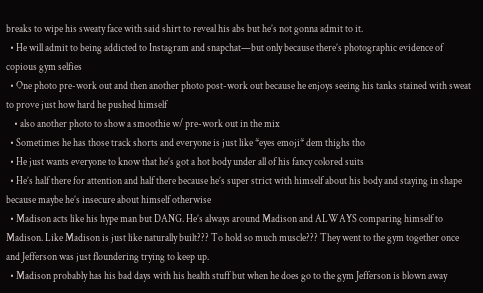breaks to wipe his sweaty face with said shirt to reveal his abs but he’s not gonna admit to it.
  • He will admit to being addicted to Instagram and snapchat—but only because there’s photographic evidence of copious gym selfies
  • One photo pre-work out and then another photo post-work out because he enjoys seeing his tanks stained with sweat to prove just how hard he pushed himself
    • also another photo to show a smoothie w/ pre-work out in the mix
  • Sometimes he has those track shorts and everyone is just like *eyes emoji* dem thighs tho
  • He just wants everyone to know that he’s got a hot body under all of his fancy colored suits
  • He’s half there for attention and half there because he’s super strict with himself about his body and staying in shape because maybe he’s insecure about himself otherwise
  • Madison acts like his hype man but DANG. He’s always around Madison and ALWAYS comparing himself to Madison. Like Madison is just like naturally built??? To hold so much muscle??? They went to the gym together once and Jefferson was just floundering trying to keep up.
  • Madison probably has his bad days with his health stuff but when he does go to the gym Jefferson is blown away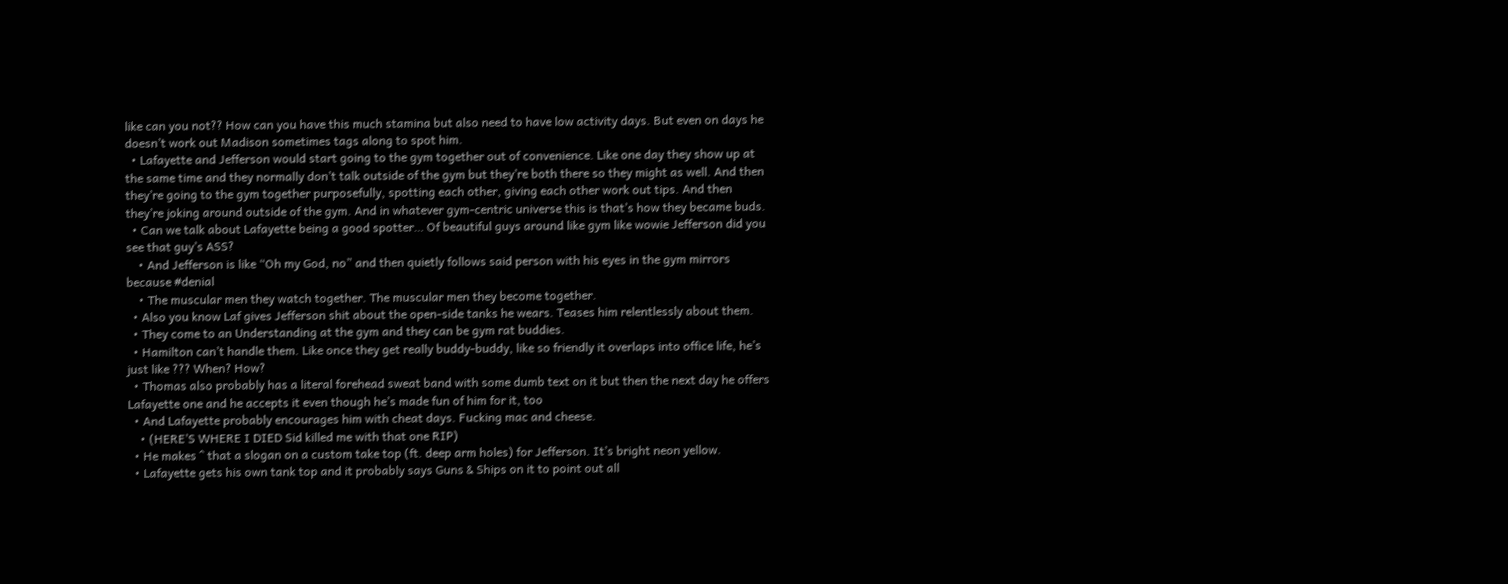like can you not?? How can you have this much stamina but also need to have low activity days. But even on days he doesn’t work out Madison sometimes tags along to spot him.
  • Lafayette and Jefferson would start going to the gym together out of convenience. Like one day they show up at the same time and they normally don’t talk outside of the gym but they’re both there so they might as well. And then they’re going to the gym together purposefully, spotting each other, giving each other work out tips. And then they’re joking around outside of the gym. And in whatever gym-centric universe this is that’s how they became buds.
  • Can we talk about Lafayette being a good spotter… Of beautiful guys around like gym like wowie Jefferson did you see that guy’s ASS?
    • And Jefferson is like “Oh my God, no” and then quietly follows said person with his eyes in the gym mirrors because #denial
    • The muscular men they watch together. The muscular men they become together.
  • Also you know Laf gives Jefferson shit about the open-side tanks he wears. Teases him relentlessly about them.
  • They come to an Understanding at the gym and they can be gym rat buddies.
  • Hamilton can’t handle them. Like once they get really buddy-buddy, like so friendly it overlaps into office life, he’s just like ??? When? How?
  • Thomas also probably has a literal forehead sweat band with some dumb text on it but then the next day he offers Lafayette one and he accepts it even though he’s made fun of him for it, too
  • And Lafayette probably encourages him with cheat days. Fucking mac and cheese.
    • (HERE’S WHERE I DIED Sid killed me with that one RIP)
  • He makes ^ that a slogan on a custom take top (ft. deep arm holes) for Jefferson. It’s bright neon yellow.
  • Lafayette gets his own tank top and it probably says Guns & Ships on it to point out all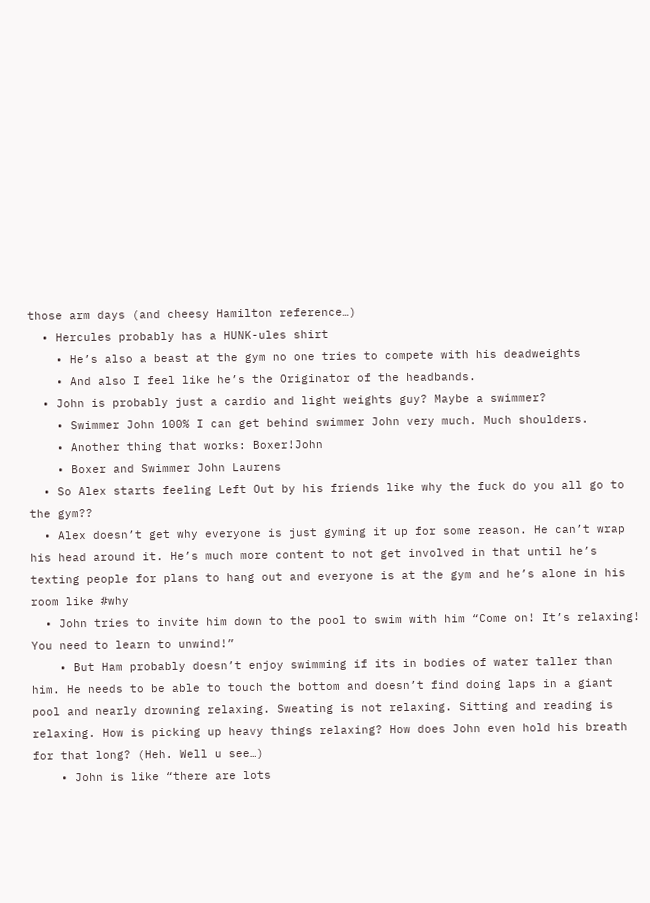those arm days (and cheesy Hamilton reference…)
  • Hercules probably has a HUNK-ules shirt
    • He’s also a beast at the gym no one tries to compete with his deadweights
    • And also I feel like he’s the Originator of the headbands.
  • John is probably just a cardio and light weights guy? Maybe a swimmer?
    • Swimmer John 100% I can get behind swimmer John very much. Much shoulders.
    • Another thing that works: Boxer!John
    • Boxer and Swimmer John Laurens
  • So Alex starts feeling Left Out by his friends like why the fuck do you all go to the gym??
  • Alex doesn’t get why everyone is just gyming it up for some reason. He can’t wrap his head around it. He’s much more content to not get involved in that until he’s texting people for plans to hang out and everyone is at the gym and he’s alone in his room like #why
  • John tries to invite him down to the pool to swim with him “Come on! It’s relaxing! You need to learn to unwind!”
    • But Ham probably doesn’t enjoy swimming if its in bodies of water taller than him. He needs to be able to touch the bottom and doesn’t find doing laps in a giant pool and nearly drowning relaxing. Sweating is not relaxing. Sitting and reading is relaxing. How is picking up heavy things relaxing? How does John even hold his breath for that long? (Heh. Well u see…)
    • John is like “there are lots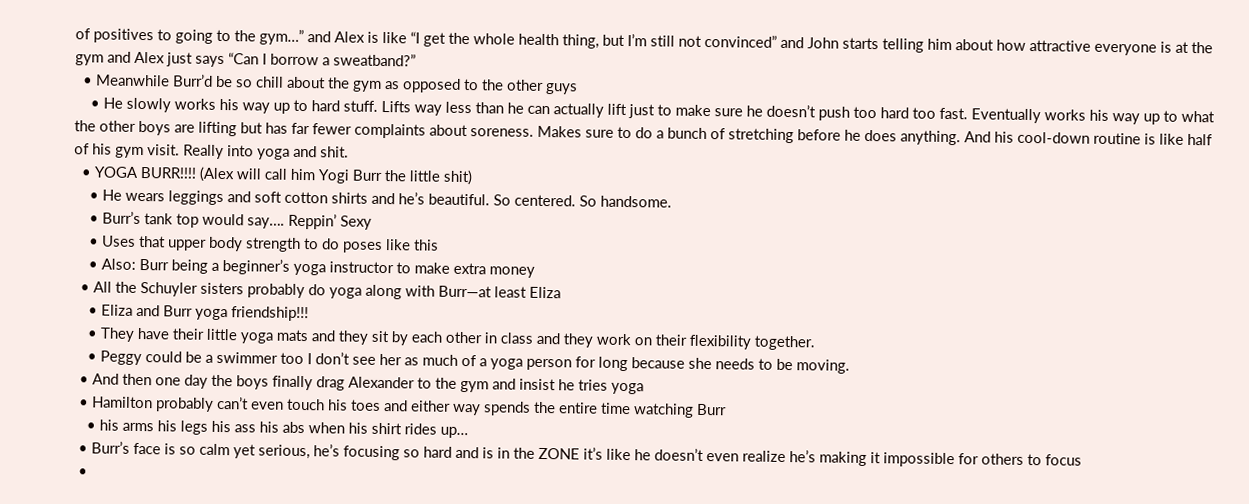of positives to going to the gym…” and Alex is like “I get the whole health thing, but I’m still not convinced” and John starts telling him about how attractive everyone is at the gym and Alex just says “Can I borrow a sweatband?”
  • Meanwhile Burr’d be so chill about the gym as opposed to the other guys
    • He slowly works his way up to hard stuff. Lifts way less than he can actually lift just to make sure he doesn’t push too hard too fast. Eventually works his way up to what the other boys are lifting but has far fewer complaints about soreness. Makes sure to do a bunch of stretching before he does anything. And his cool-down routine is like half of his gym visit. Really into yoga and shit.
  • YOGA BURR!!!! (Alex will call him Yogi Burr the little shit)
    • He wears leggings and soft cotton shirts and he’s beautiful. So centered. So handsome.
    • Burr’s tank top would say…. Reppin’ Sexy
    • Uses that upper body strength to do poses like this
    • Also: Burr being a beginner’s yoga instructor to make extra money
  • All the Schuyler sisters probably do yoga along with Burr—at least Eliza
    • Eliza and Burr yoga friendship!!!
    • They have their little yoga mats and they sit by each other in class and they work on their flexibility together.
    • Peggy could be a swimmer too I don’t see her as much of a yoga person for long because she needs to be moving.
  • And then one day the boys finally drag Alexander to the gym and insist he tries yoga
  • Hamilton probably can’t even touch his toes and either way spends the entire time watching Burr
    • his arms his legs his ass his abs when his shirt rides up…
  • Burr’s face is so calm yet serious, he’s focusing so hard and is in the ZONE it’s like he doesn’t even realize he’s making it impossible for others to focus
  •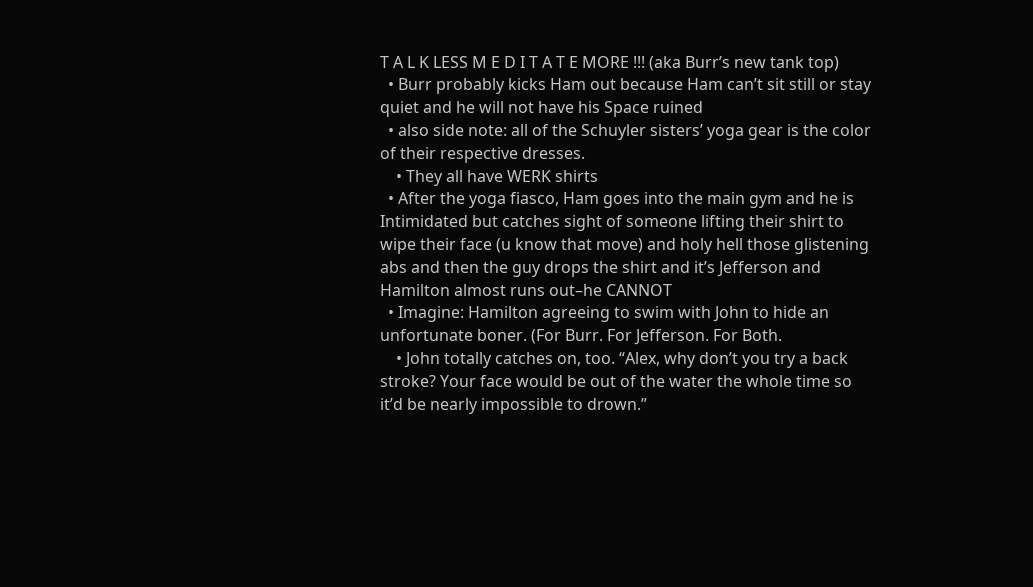T A L K LESS M E D I T A T E MORE !!! (aka Burr’s new tank top)
  • Burr probably kicks Ham out because Ham can’t sit still or stay quiet and he will not have his Space ruined
  • also side note: all of the Schuyler sisters’ yoga gear is the color of their respective dresses.
    • They all have WERK shirts
  • After the yoga fiasco, Ham goes into the main gym and he is Intimidated but catches sight of someone lifting their shirt to wipe their face (u know that move) and holy hell those glistening abs and then the guy drops the shirt and it’s Jefferson and Hamilton almost runs out–he CANNOT
  • Imagine: Hamilton agreeing to swim with John to hide an unfortunate boner. (For Burr. For Jefferson. For Both.
    • John totally catches on, too. “Alex, why don’t you try a back stroke? Your face would be out of the water the whole time so it’d be nearly impossible to drown.”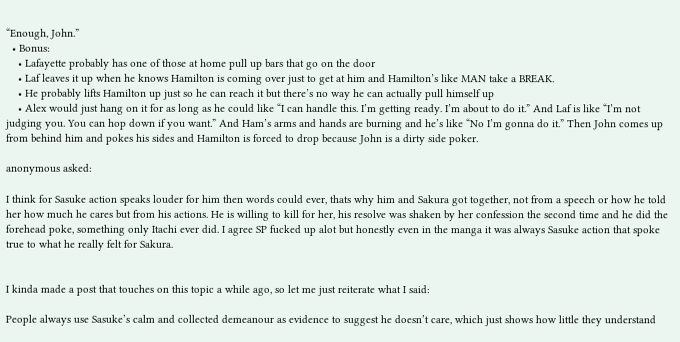“Enough, John.”
  • Bonus:
    • Lafayette probably has one of those at home pull up bars that go on the door
    • Laf leaves it up when he knows Hamilton is coming over just to get at him and Hamilton’s like MAN take a BREAK.
    • He probably lifts Hamilton up just so he can reach it but there’s no way he can actually pull himself up
    • Alex would just hang on it for as long as he could like “I can handle this. I’m getting ready. I’m about to do it.” And Laf is like “I’m not judging you. You can hop down if you want.” And Ham’s arms and hands are burning and he’s like “No I’m gonna do it.” Then John comes up from behind him and pokes his sides and Hamilton is forced to drop because John is a dirty side poker.

anonymous asked:

I think for Sasuke action speaks louder for him then words could ever, thats why him and Sakura got together, not from a speech or how he told her how much he cares but from his actions. He is willing to kill for her, his resolve was shaken by her confession the second time and he did the forehead poke, something only Itachi ever did. I agree SP fucked up alot but honestly even in the manga it was always Sasuke action that spoke true to what he really felt for Sakura.


I kinda made a post that touches on this topic a while ago, so let me just reiterate what I said:

People always use Sasuke’s calm and collected demeanour as evidence to suggest he doesn’t care, which just shows how little they understand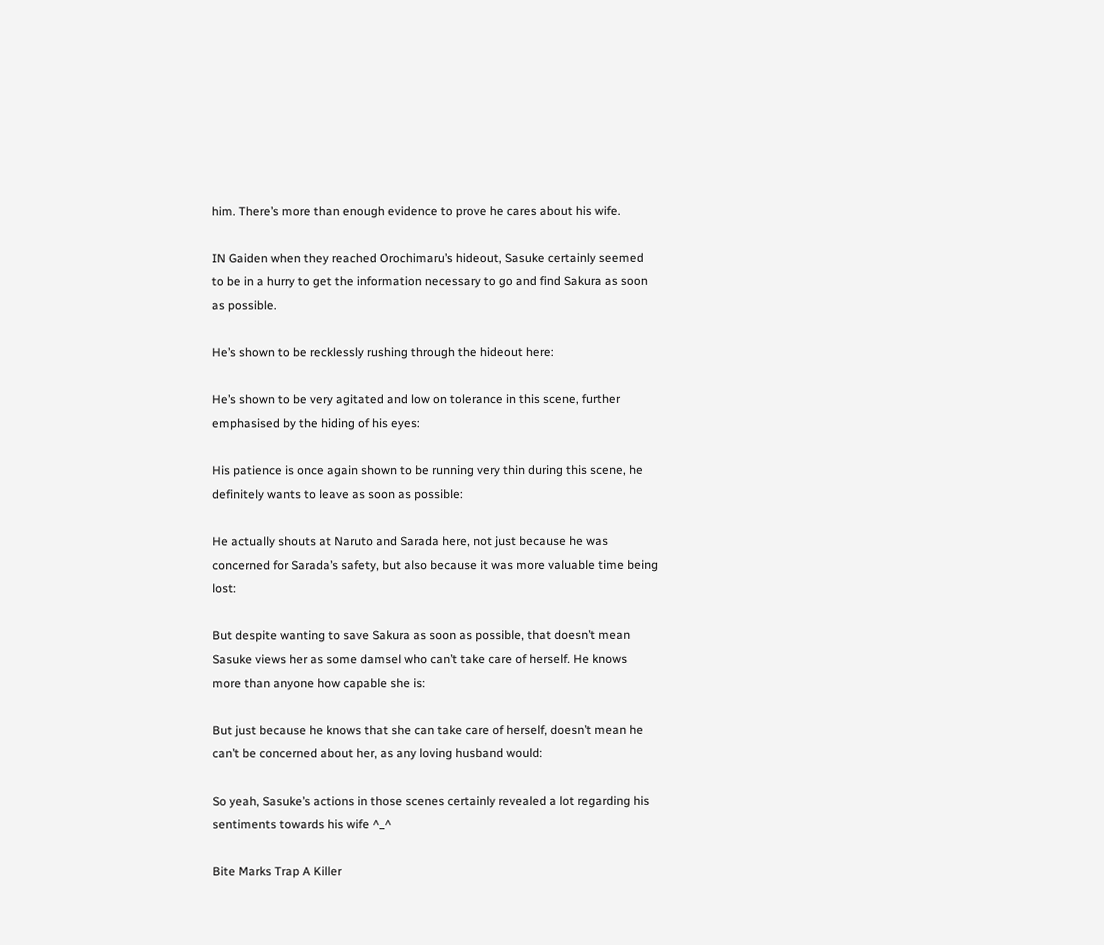him. There’s more than enough evidence to prove he cares about his wife.

IN Gaiden when they reached Orochimaru’s hideout, Sasuke certainly seemed to be in a hurry to get the information necessary to go and find Sakura as soon as possible.

He’s shown to be recklessly rushing through the hideout here:

He’s shown to be very agitated and low on tolerance in this scene, further emphasised by the hiding of his eyes:

His patience is once again shown to be running very thin during this scene, he definitely wants to leave as soon as possible:

He actually shouts at Naruto and Sarada here, not just because he was concerned for Sarada’s safety, but also because it was more valuable time being lost:

But despite wanting to save Sakura as soon as possible, that doesn’t mean Sasuke views her as some damsel who can’t take care of herself. He knows more than anyone how capable she is:

But just because he knows that she can take care of herself, doesn’t mean he can’t be concerned about her, as any loving husband would:

So yeah, Sasuke’s actions in those scenes certainly revealed a lot regarding his sentiments towards his wife ^_^

Bite Marks Trap A Killer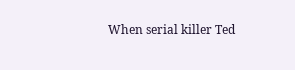When serial killer Ted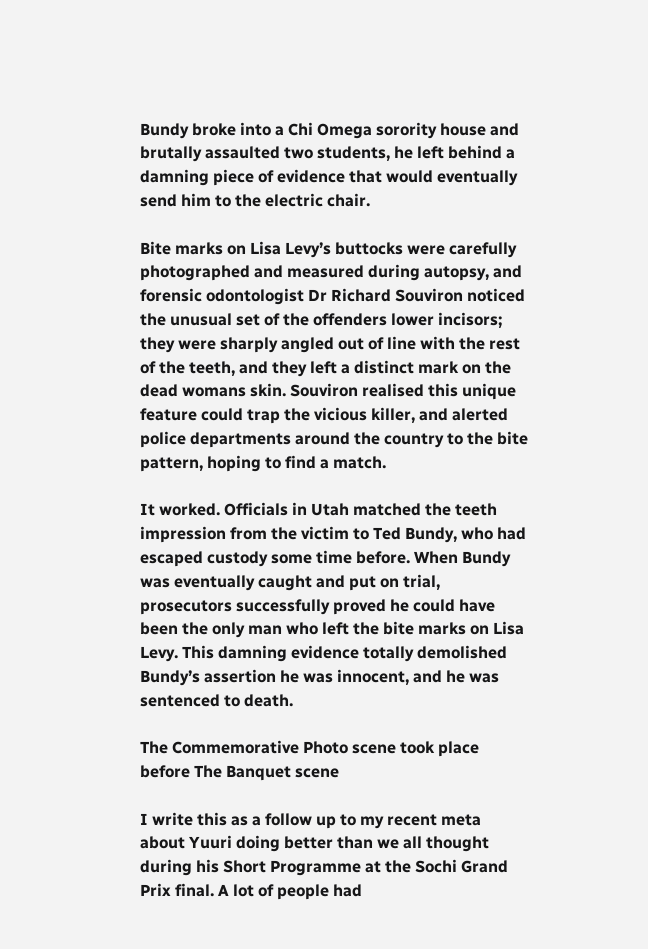Bundy broke into a Chi Omega sorority house and brutally assaulted two students, he left behind a damning piece of evidence that would eventually send him to the electric chair.

Bite marks on Lisa Levy’s buttocks were carefully photographed and measured during autopsy, and forensic odontologist Dr Richard Souviron noticed the unusual set of the offenders lower incisors; they were sharply angled out of line with the rest of the teeth, and they left a distinct mark on the dead womans skin. Souviron realised this unique feature could trap the vicious killer, and alerted police departments around the country to the bite pattern, hoping to find a match.

It worked. Officials in Utah matched the teeth impression from the victim to Ted Bundy, who had escaped custody some time before. When Bundy was eventually caught and put on trial, prosecutors successfully proved he could have been the only man who left the bite marks on Lisa Levy. This damning evidence totally demolished Bundy’s assertion he was innocent, and he was sentenced to death.

The Commemorative Photo scene took place before The Banquet scene

I write this as a follow up to my recent meta about Yuuri doing better than we all thought during his Short Programme at the Sochi Grand Prix final. A lot of people had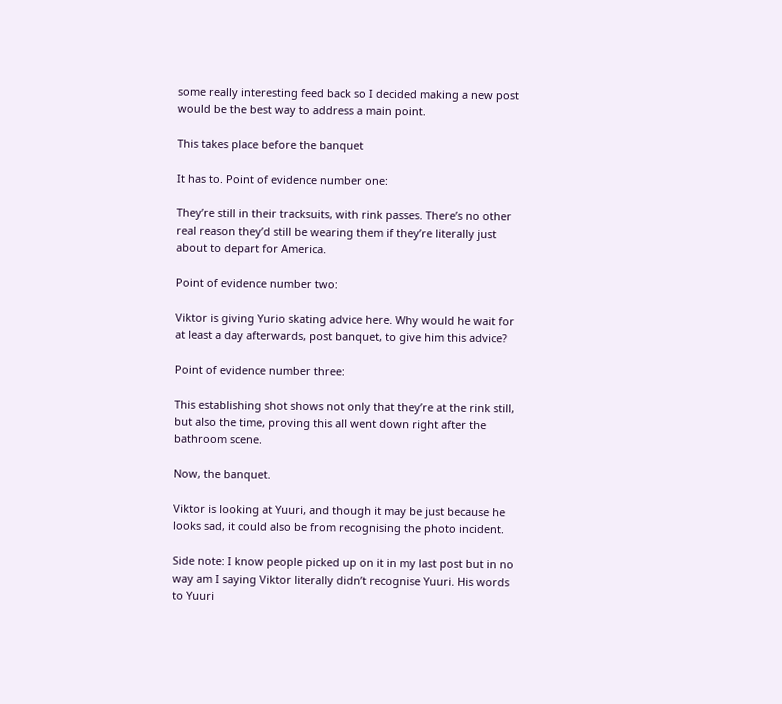some really interesting feed back so I decided making a new post would be the best way to address a main point.

This takes place before the banquet

It has to. Point of evidence number one:

They’re still in their tracksuits, with rink passes. There’s no other real reason they’d still be wearing them if they’re literally just about to depart for America.

Point of evidence number two:

Viktor is giving Yurio skating advice here. Why would he wait for at least a day afterwards, post banquet, to give him this advice?

Point of evidence number three:

This establishing shot shows not only that they’re at the rink still, but also the time, proving this all went down right after the bathroom scene.

Now, the banquet.

Viktor is looking at Yuuri, and though it may be just because he looks sad, it could also be from recognising the photo incident.

Side note: I know people picked up on it in my last post but in no way am I saying Viktor literally didn’t recognise Yuuri. His words to Yuuri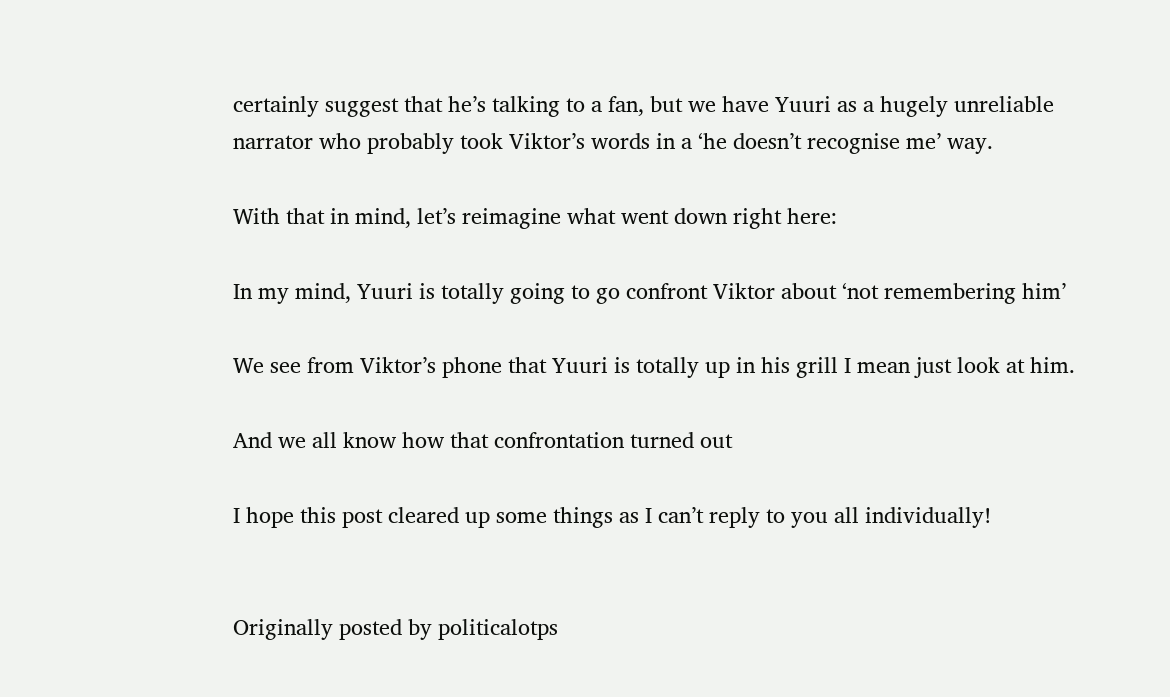certainly suggest that he’s talking to a fan, but we have Yuuri as a hugely unreliable narrator who probably took Viktor’s words in a ‘he doesn’t recognise me’ way.

With that in mind, let’s reimagine what went down right here:

In my mind, Yuuri is totally going to go confront Viktor about ‘not remembering him’

We see from Viktor’s phone that Yuuri is totally up in his grill I mean just look at him.

And we all know how that confrontation turned out

I hope this post cleared up some things as I can’t reply to you all individually!


Originally posted by politicalotps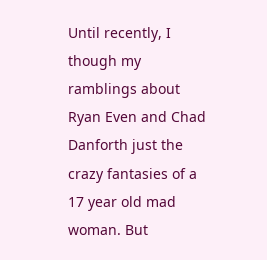Until recently, I though my ramblings about Ryan Even and Chad Danforth just the crazy fantasies of a 17 year old mad woman. But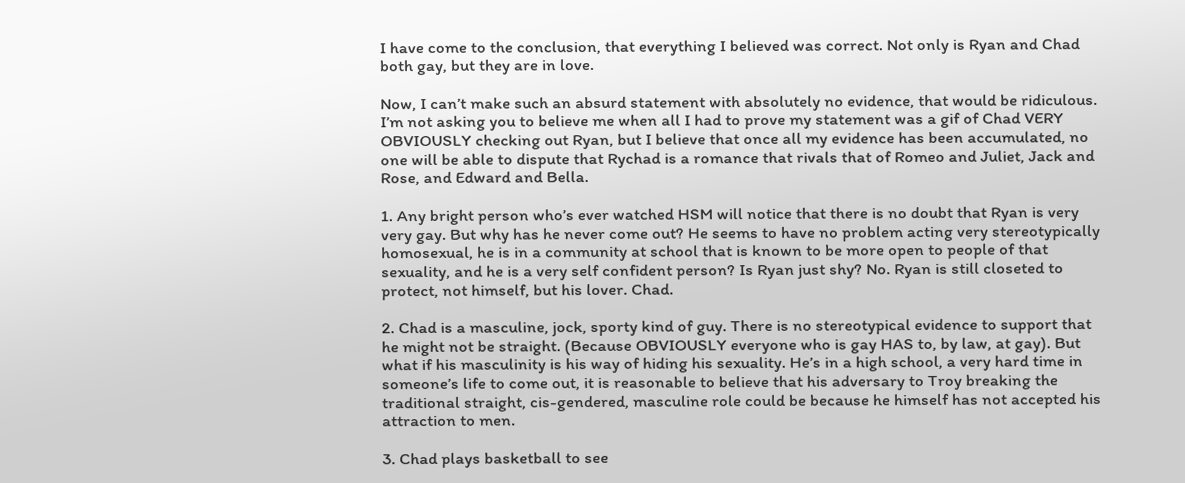I have come to the conclusion, that everything I believed was correct. Not only is Ryan and Chad both gay, but they are in love.

Now, I can’t make such an absurd statement with absolutely no evidence, that would be ridiculous. I’m not asking you to believe me when all I had to prove my statement was a gif of Chad VERY OBVIOUSLY checking out Ryan, but I believe that once all my evidence has been accumulated, no one will be able to dispute that Rychad is a romance that rivals that of Romeo and Juliet, Jack and Rose, and Edward and Bella.

1. Any bright person who’s ever watched HSM will notice that there is no doubt that Ryan is very very gay. But why has he never come out? He seems to have no problem acting very stereotypically homosexual, he is in a community at school that is known to be more open to people of that sexuality, and he is a very self confident person? Is Ryan just shy? No. Ryan is still closeted to protect, not himself, but his lover. Chad.

2. Chad is a masculine, jock, sporty kind of guy. There is no stereotypical evidence to support that he might not be straight. (Because OBVIOUSLY everyone who is gay HAS to, by law, at gay). But what if his masculinity is his way of hiding his sexuality. He’s in a high school, a very hard time in someone’s life to come out, it is reasonable to believe that his adversary to Troy breaking the traditional straight, cis-gendered, masculine role could be because he himself has not accepted his attraction to men.

3. Chad plays basketball to see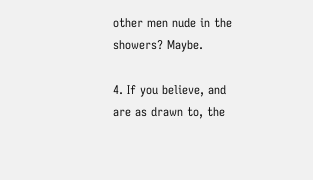other men nude in the showers? Maybe.

4. If you believe, and are as drawn to, the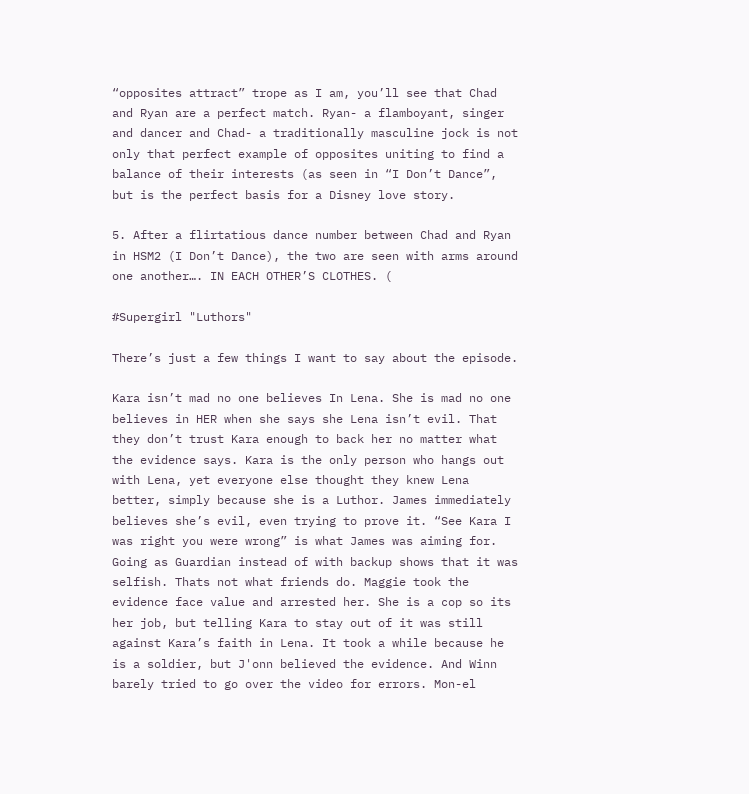“opposites attract” trope as I am, you’ll see that Chad and Ryan are a perfect match. Ryan- a flamboyant, singer and dancer and Chad- a traditionally masculine jock is not only that perfect example of opposites uniting to find a balance of their interests (as seen in “I Don’t Dance”, but is the perfect basis for a Disney love story.

5. After a flirtatious dance number between Chad and Ryan in HSM2 (I Don’t Dance), the two are seen with arms around one another…. IN EACH OTHER’S CLOTHES. (

#Supergirl "Luthors"

There’s just a few things I want to say about the episode.

Kara isn’t mad no one believes In Lena. She is mad no one believes in HER when she says she Lena isn’t evil. That they don’t trust Kara enough to back her no matter what the evidence says. Kara is the only person who hangs out with Lena, yet everyone else thought they knew Lena better, simply because she is a Luthor. James immediately believes she’s evil, even trying to prove it. “See Kara I was right you were wrong” is what James was aiming for. Going as Guardian instead of with backup shows that it was selfish. Thats not what friends do. Maggie took the evidence face value and arrested her. She is a cop so its her job, but telling Kara to stay out of it was still against Kara’s faith in Lena. It took a while because he is a soldier, but J'onn believed the evidence. And Winn barely tried to go over the video for errors. Mon-el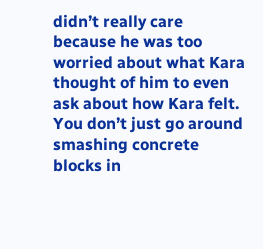didn’t really care because he was too worried about what Kara thought of him to even ask about how Kara felt. You don’t just go around smashing concrete blocks in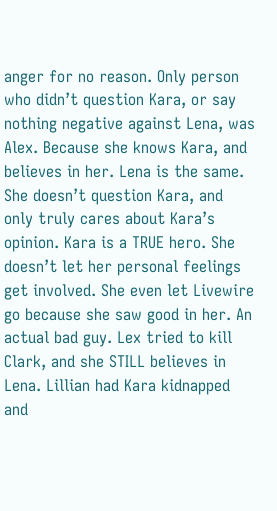anger for no reason. Only person who didn’t question Kara, or say nothing negative against Lena, was Alex. Because she knows Kara, and believes in her. Lena is the same. She doesn’t question Kara, and only truly cares about Kara’s opinion. Kara is a TRUE hero. She doesn’t let her personal feelings get involved. She even let Livewire go because she saw good in her. An actual bad guy. Lex tried to kill Clark, and she STILL believes in Lena. Lillian had Kara kidnapped and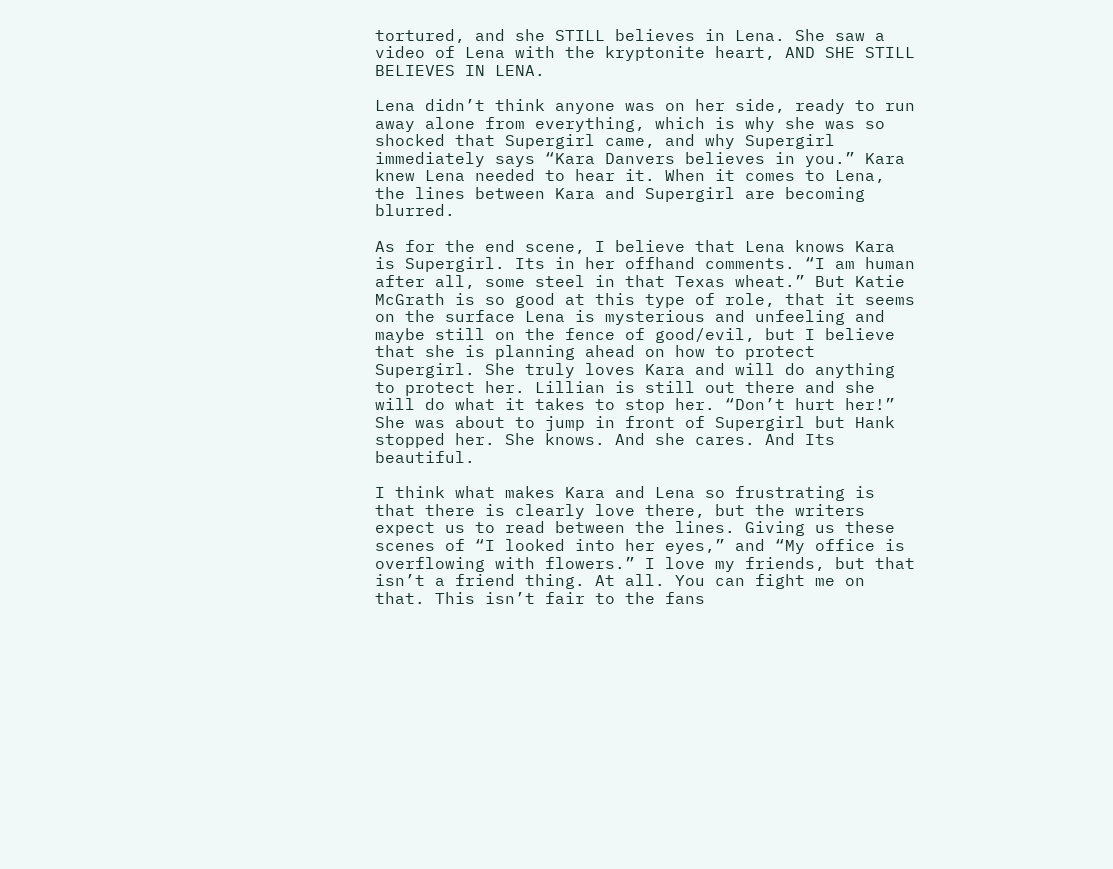tortured, and she STILL believes in Lena. She saw a video of Lena with the kryptonite heart, AND SHE STILL BELIEVES IN LENA.

Lena didn’t think anyone was on her side, ready to run away alone from everything, which is why she was so shocked that Supergirl came, and why Supergirl immediately says “Kara Danvers believes in you.” Kara knew Lena needed to hear it. When it comes to Lena, the lines between Kara and Supergirl are becoming blurred.

As for the end scene, I believe that Lena knows Kara is Supergirl. Its in her offhand comments. “I am human after all, some steel in that Texas wheat.” But Katie McGrath is so good at this type of role, that it seems on the surface Lena is mysterious and unfeeling and maybe still on the fence of good/evil, but I believe that she is planning ahead on how to protect Supergirl. She truly loves Kara and will do anything to protect her. Lillian is still out there and she will do what it takes to stop her. “Don’t hurt her!” She was about to jump in front of Supergirl but Hank stopped her. She knows. And she cares. And Its beautiful.

I think what makes Kara and Lena so frustrating is that there is clearly love there, but the writers expect us to read between the lines. Giving us these scenes of “I looked into her eyes,” and “My office is overflowing with flowers.” I love my friends, but that isn’t a friend thing. At all. You can fight me on that. This isn’t fair to the fans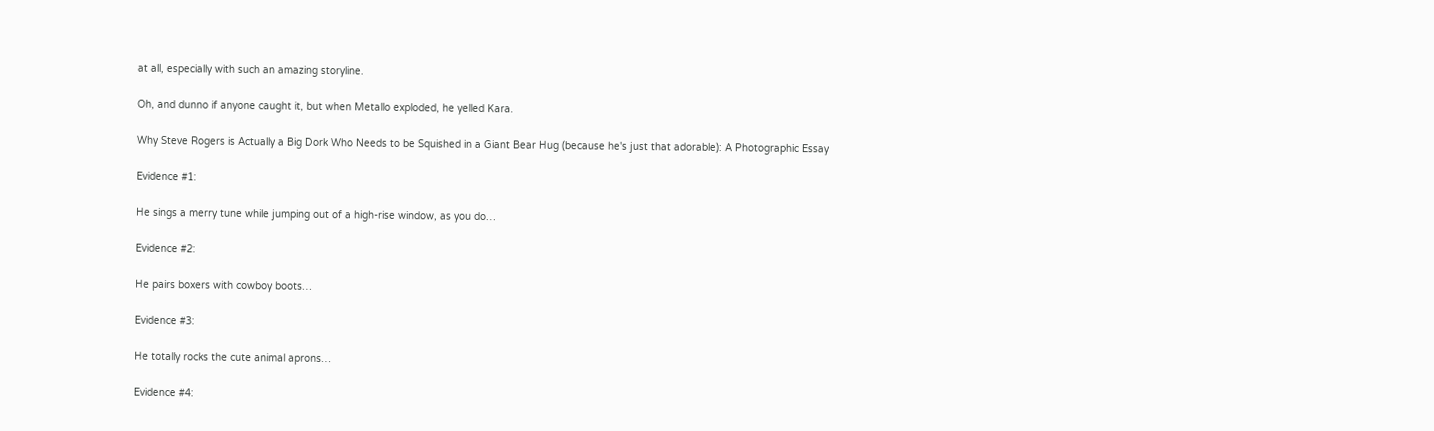at all, especially with such an amazing storyline.

Oh, and dunno if anyone caught it, but when Metallo exploded, he yelled Kara.

Why Steve Rogers is Actually a Big Dork Who Needs to be Squished in a Giant Bear Hug (because he's just that adorable): A Photographic Essay

Evidence #1:

He sings a merry tune while jumping out of a high-rise window, as you do…

Evidence #2:

He pairs boxers with cowboy boots…

Evidence #3:

He totally rocks the cute animal aprons…

Evidence #4: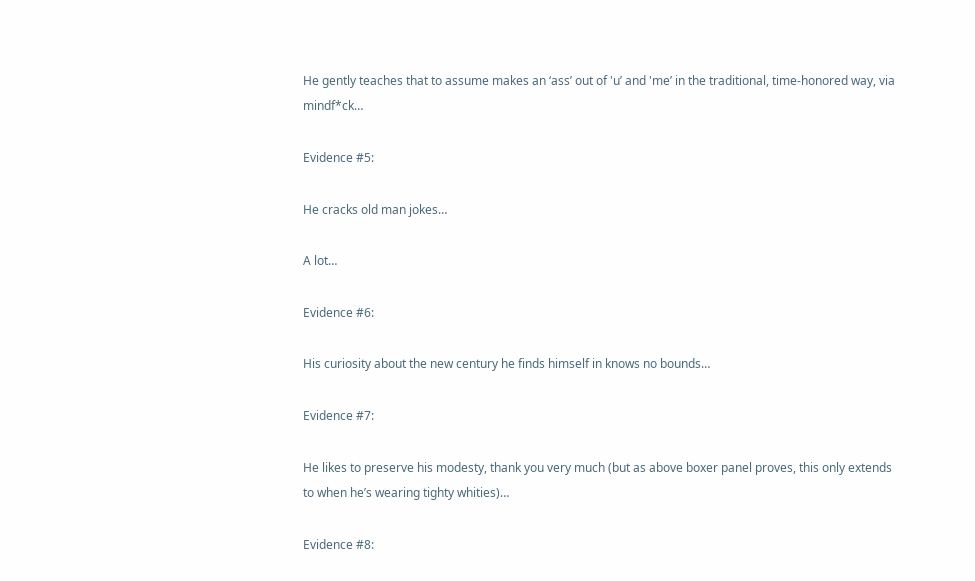He gently teaches that to assume makes an ‘ass’ out of 'u’ and 'me’ in the traditional, time-honored way, via mindf*ck…

Evidence #5:

He cracks old man jokes…

A lot…

Evidence #6:

His curiosity about the new century he finds himself in knows no bounds…

Evidence #7:

He likes to preserve his modesty, thank you very much (but as above boxer panel proves, this only extends to when he’s wearing tighty whities)…

Evidence #8: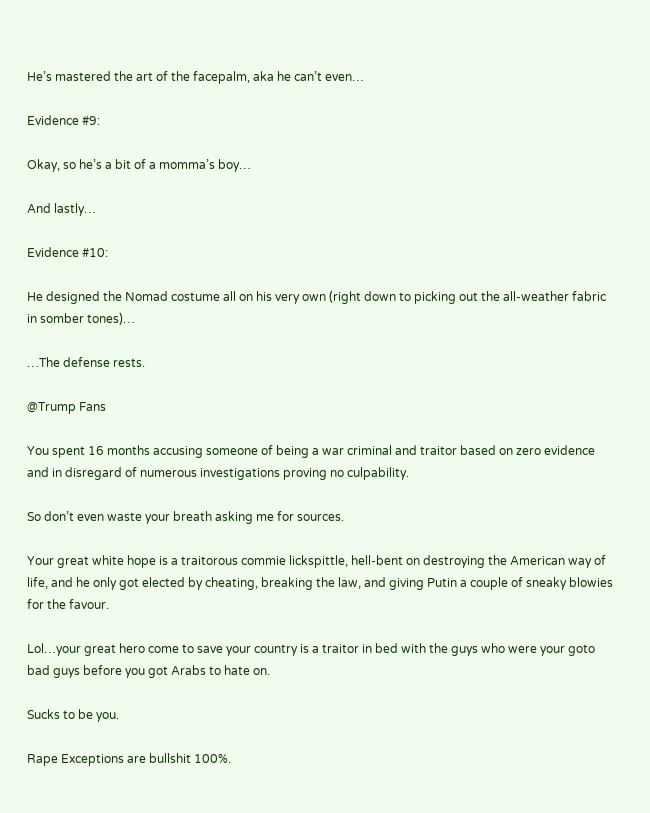He’s mastered the art of the facepalm, aka he can’t even…

Evidence #9:

Okay, so he’s a bit of a momma’s boy…

And lastly…

Evidence #10:

He designed the Nomad costume all on his very own (right down to picking out the all-weather fabric in somber tones)…

…The defense rests.

@Trump Fans

You spent 16 months accusing someone of being a war criminal and traitor based on zero evidence and in disregard of numerous investigations proving no culpability.

So don’t even waste your breath asking me for sources.

Your great white hope is a traitorous commie lickspittle, hell-bent on destroying the American way of life, and he only got elected by cheating, breaking the law, and giving Putin a couple of sneaky blowies for the favour.

Lol…your great hero come to save your country is a traitor in bed with the guys who were your goto bad guys before you got Arabs to hate on.

Sucks to be you.

Rape Exceptions are bullshit 100%.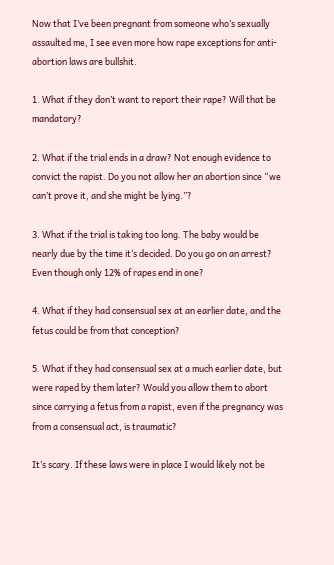Now that I’ve been pregnant from someone who’s sexually assaulted me, I see even more how rape exceptions for anti-abortion laws are bullshit.

1. What if they don’t want to report their rape? Will that be mandatory?

2. What if the trial ends in a draw? Not enough evidence to convict the rapist. Do you not allow her an abortion since “we can’t prove it, and she might be lying.”?

3. What if the trial is taking too long. The baby would be nearly due by the time it’s decided. Do you go on an arrest? Even though only 12% of rapes end in one?

4. What if they had consensual sex at an earlier date, and the fetus could be from that conception?

5. What if they had consensual sex at a much earlier date, but were raped by them later? Would you allow them to abort since carrying a fetus from a rapist, even if the pregnancy was from a consensual act, is traumatic?

It’s scary. If these laws were in place I would likely not be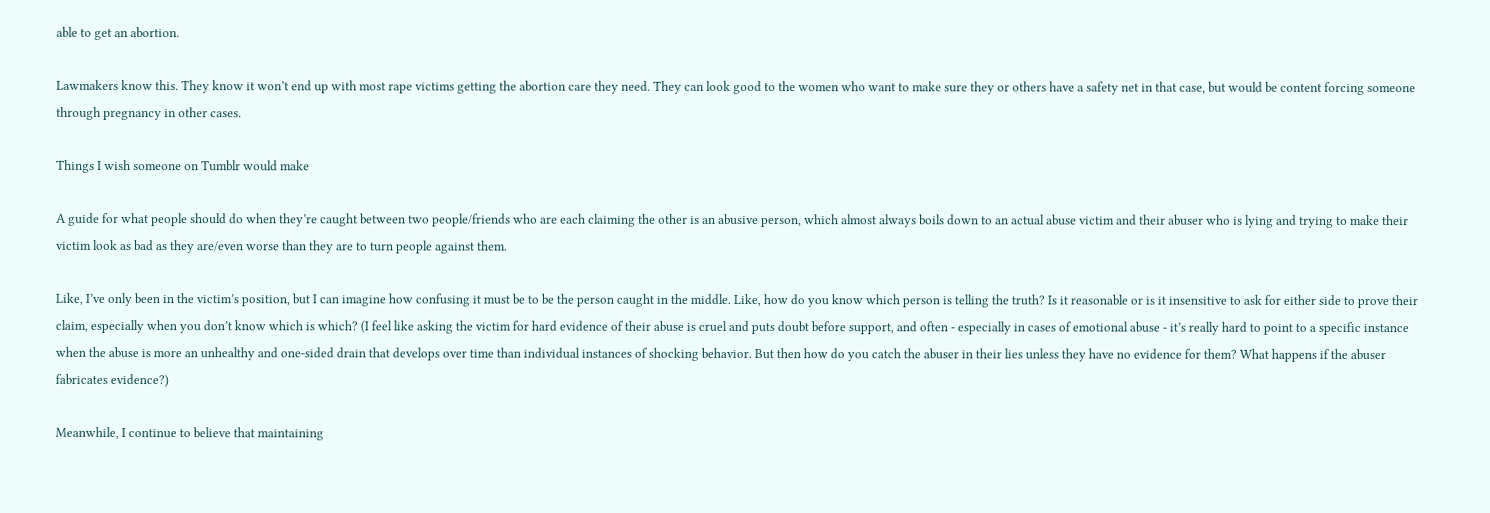able to get an abortion.

Lawmakers know this. They know it won’t end up with most rape victims getting the abortion care they need. They can look good to the women who want to make sure they or others have a safety net in that case, but would be content forcing someone through pregnancy in other cases.

Things I wish someone on Tumblr would make

A guide for what people should do when they’re caught between two people/friends who are each claiming the other is an abusive person, which almost always boils down to an actual abuse victim and their abuser who is lying and trying to make their victim look as bad as they are/even worse than they are to turn people against them.

Like, I’ve only been in the victim’s position, but I can imagine how confusing it must be to be the person caught in the middle. Like, how do you know which person is telling the truth? Is it reasonable or is it insensitive to ask for either side to prove their claim, especially when you don’t know which is which? (I feel like asking the victim for hard evidence of their abuse is cruel and puts doubt before support, and often - especially in cases of emotional abuse - it’s really hard to point to a specific instance when the abuse is more an unhealthy and one-sided drain that develops over time than individual instances of shocking behavior. But then how do you catch the abuser in their lies unless they have no evidence for them? What happens if the abuser fabricates evidence?)

Meanwhile, I continue to believe that maintaining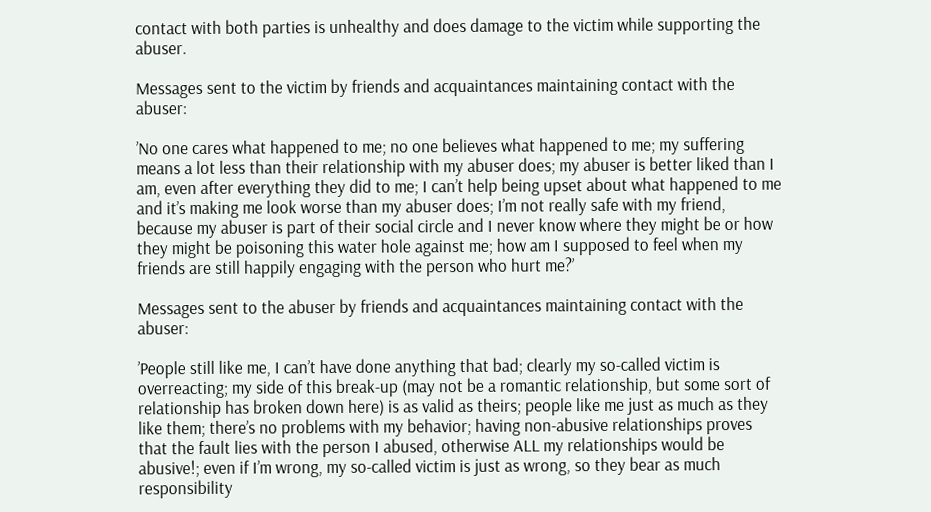contact with both parties is unhealthy and does damage to the victim while supporting the abuser.

Messages sent to the victim by friends and acquaintances maintaining contact with the abuser:

’No one cares what happened to me; no one believes what happened to me; my suffering means a lot less than their relationship with my abuser does; my abuser is better liked than I am, even after everything they did to me; I can’t help being upset about what happened to me and it’s making me look worse than my abuser does; I’m not really safe with my friend, because my abuser is part of their social circle and I never know where they might be or how they might be poisoning this water hole against me; how am I supposed to feel when my friends are still happily engaging with the person who hurt me?’

Messages sent to the abuser by friends and acquaintances maintaining contact with the abuser:

’People still like me, I can’t have done anything that bad; clearly my so-called victim is overreacting; my side of this break-up (may not be a romantic relationship, but some sort of relationship has broken down here) is as valid as theirs; people like me just as much as they like them; there’s no problems with my behavior; having non-abusive relationships proves that the fault lies with the person I abused, otherwise ALL my relationships would be abusive!; even if I’m wrong, my so-called victim is just as wrong, so they bear as much responsibility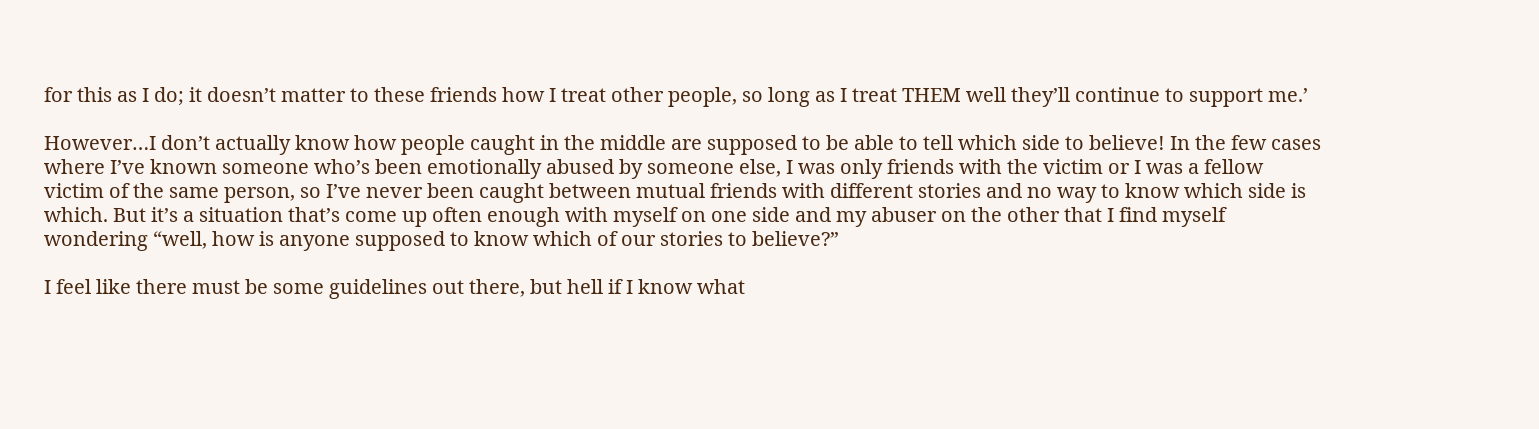for this as I do; it doesn’t matter to these friends how I treat other people, so long as I treat THEM well they’ll continue to support me.’

However…I don’t actually know how people caught in the middle are supposed to be able to tell which side to believe! In the few cases where I’ve known someone who’s been emotionally abused by someone else, I was only friends with the victim or I was a fellow victim of the same person, so I’ve never been caught between mutual friends with different stories and no way to know which side is which. But it’s a situation that’s come up often enough with myself on one side and my abuser on the other that I find myself wondering “well, how is anyone supposed to know which of our stories to believe?”

I feel like there must be some guidelines out there, but hell if I know what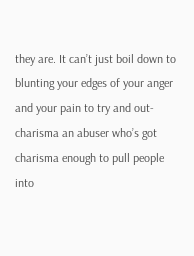they are. It can’t just boil down to blunting your edges of your anger and your pain to try and out-charisma an abuser who’s got charisma enough to pull people into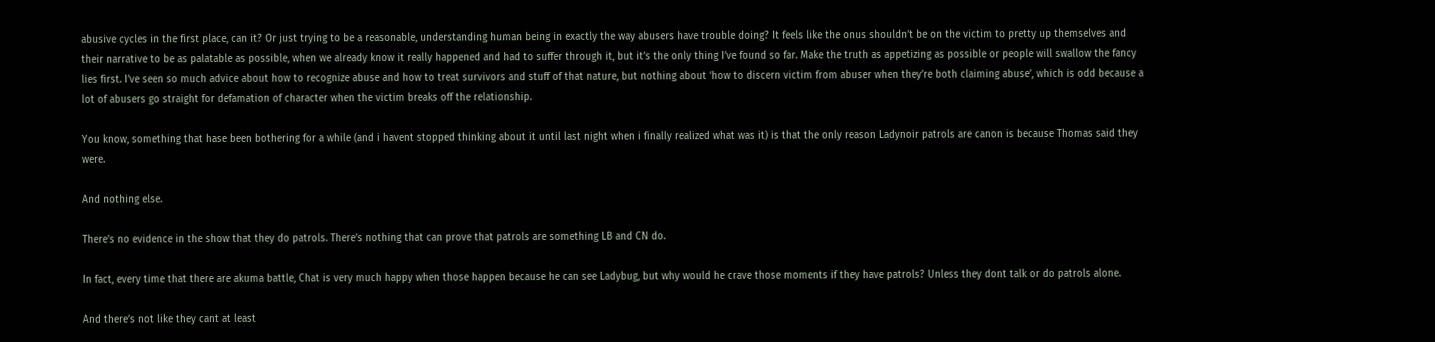abusive cycles in the first place, can it? Or just trying to be a reasonable, understanding human being in exactly the way abusers have trouble doing? It feels like the onus shouldn’t be on the victim to pretty up themselves and their narrative to be as palatable as possible, when we already know it really happened and had to suffer through it, but it’s the only thing I’ve found so far. Make the truth as appetizing as possible or people will swallow the fancy lies first. I’ve seen so much advice about how to recognize abuse and how to treat survivors and stuff of that nature, but nothing about ‘how to discern victim from abuser when they’re both claiming abuse’, which is odd because a lot of abusers go straight for defamation of character when the victim breaks off the relationship.

You know, something that hase been bothering for a while (and i havent stopped thinking about it until last night when i finally realized what was it) is that the only reason Ladynoir patrols are canon is because Thomas said they were.

And nothing else.

There’s no evidence in the show that they do patrols. There’s nothing that can prove that patrols are something LB and CN do.

In fact, every time that there are akuma battle, Chat is very much happy when those happen because he can see Ladybug, but why would he crave those moments if they have patrols? Unless they dont talk or do patrols alone.

And there’s not like they cant at least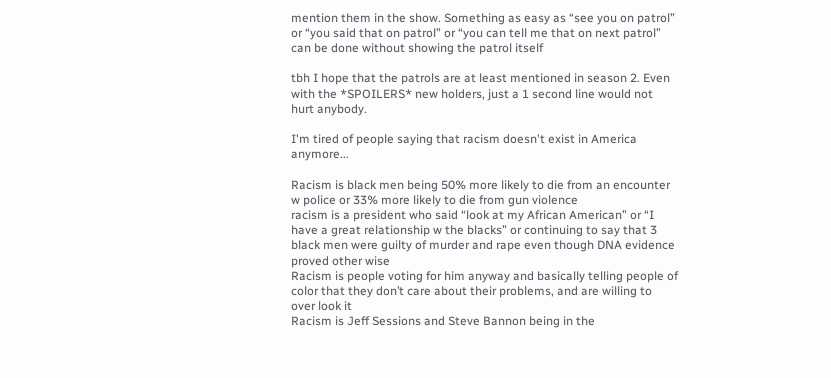mention them in the show. Something as easy as “see you on patrol” or “you said that on patrol” or “you can tell me that on next patrol” can be done without showing the patrol itself

tbh I hope that the patrols are at least mentioned in season 2. Even with the *SPOILERS* new holders, just a 1 second line would not hurt anybody.

I'm tired of people saying that racism doesn't exist in America anymore...

Racism is black men being 50% more likely to die from an encounter w police or 33% more likely to die from gun violence
racism is a president who said “look at my African American” or “I have a great relationship w the blacks” or continuing to say that 3 black men were guilty of murder and rape even though DNA evidence proved other wise
Racism is people voting for him anyway and basically telling people of color that they don’t care about their problems, and are willing to over look it
Racism is Jeff Sessions and Steve Bannon being in the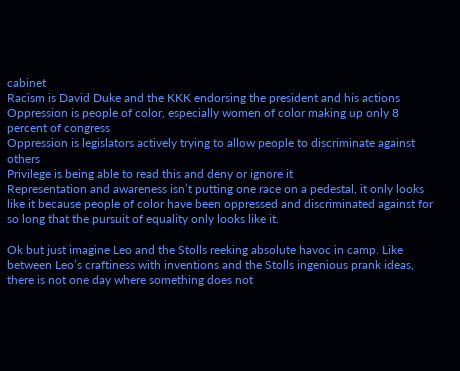cabinet
Racism is David Duke and the KKK endorsing the president and his actions
Oppression is people of color, especially women of color making up only 8 percent of congress
Oppression is legislators actively trying to allow people to discriminate against others
Privilege is being able to read this and deny or ignore it
Representation and awareness isn’t putting one race on a pedestal, it only looks like it because people of color have been oppressed and discriminated against for so long that the pursuit of equality only looks like it.

Ok but just imagine Leo and the Stolls reeking absolute havoc in camp. Like between Leo’s craftiness with inventions and the Stolls ingenious prank ideas, there is not one day where something does not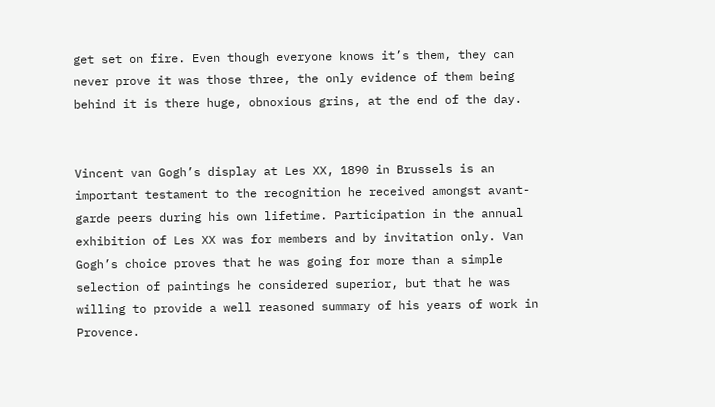get set on fire. Even though everyone knows it’s them, they can never prove it was those three, the only evidence of them being behind it is there huge, obnoxious grins, at the end of the day.


Vincent van Gogh’s display at Les XX, 1890 in Brussels is an important testament to the recognition he received amongst avant-garde peers during his own lifetime. Participation in the annual exhibition of Les XX was for members and by invitation only. Van Gogh’s choice proves that he was going for more than a simple selection of paintings he considered superior, but that he was willing to provide a well reasoned summary of his years of work in Provence.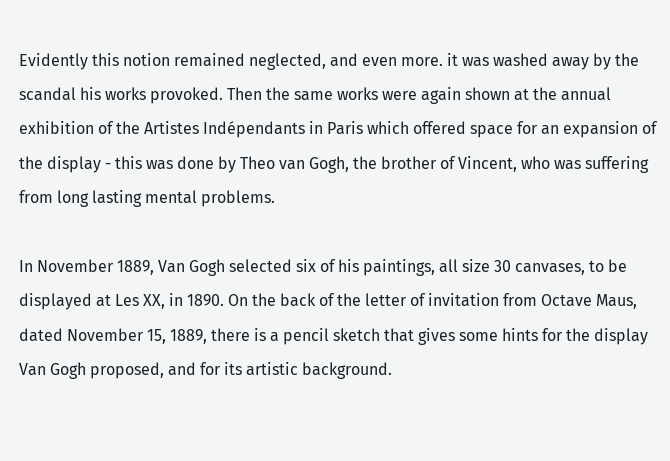Evidently this notion remained neglected, and even more. it was washed away by the scandal his works provoked. Then the same works were again shown at the annual exhibition of the Artistes Indépendants in Paris which offered space for an expansion of the display - this was done by Theo van Gogh, the brother of Vincent, who was suffering from long lasting mental problems.

In November 1889, Van Gogh selected six of his paintings, all size 30 canvases, to be displayed at Les XX, in 1890. On the back of the letter of invitation from Octave Maus, dated November 15, 1889, there is a pencil sketch that gives some hints for the display Van Gogh proposed, and for its artistic background.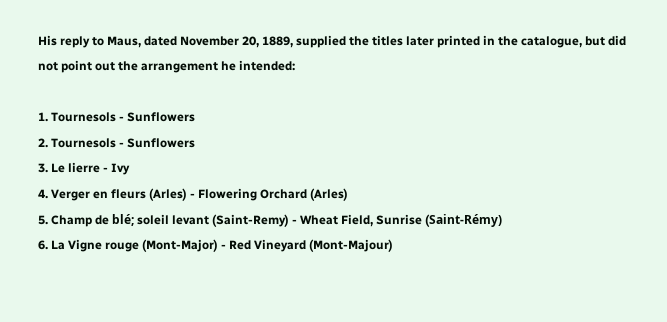His reply to Maus, dated November 20, 1889, supplied the titles later printed in the catalogue, but did not point out the arrangement he intended:

1. Tournesols - Sunflowers
2. Tournesols - Sunflowers
3. Le lierre - Ivy
4. Verger en fleurs (Arles) - Flowering Orchard (Arles)
5. Champ de blé; soleil levant (Saint-Remy) - Wheat Field, Sunrise (Saint-Rémy)
6. La Vigne rouge (Mont-Major) - Red Vineyard (Mont-Majour)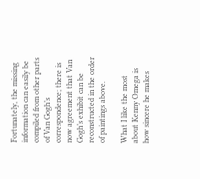Fortunately, the missing information can easily be compiled from other parts of Van Gogh’s correspondence; there is now agreement that Van Gogh’s exhibit can be reconstructed in the order of paintings above.

What I like the most about Kenny Omega is how sincere he makes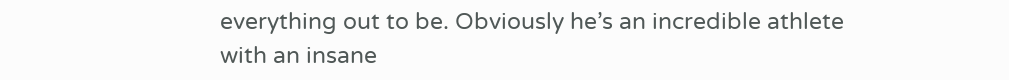everything out to be. Obviously he’s an incredible athlete with an insane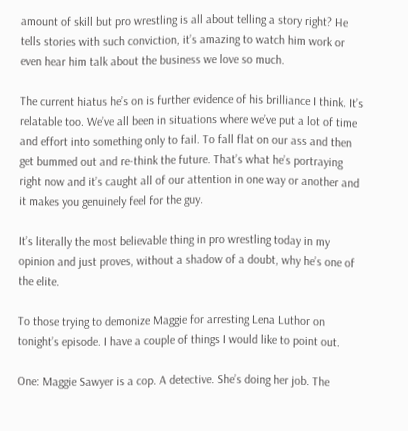amount of skill but pro wrestling is all about telling a story right? He tells stories with such conviction, it’s amazing to watch him work or even hear him talk about the business we love so much.

The current hiatus he’s on is further evidence of his brilliance I think. It’s relatable too. We’ve all been in situations where we’ve put a lot of time and effort into something only to fail. To fall flat on our ass and then get bummed out and re-think the future. That’s what he’s portraying right now and it’s caught all of our attention in one way or another and it makes you genuinely feel for the guy.

It’s literally the most believable thing in pro wrestling today in my opinion and just proves, without a shadow of a doubt, why he’s one of the elite.

To those trying to demonize Maggie for arresting Lena Luthor on tonight’s episode. I have a couple of things I would like to point out.

One: Maggie Sawyer is a cop. A detective. She’s doing her job. The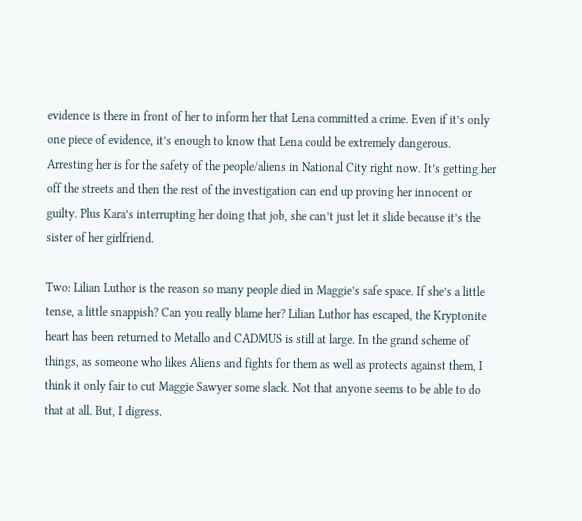evidence is there in front of her to inform her that Lena committed a crime. Even if it’s only one piece of evidence, it’s enough to know that Lena could be extremely dangerous. Arresting her is for the safety of the people/aliens in National City right now. It’s getting her off the streets and then the rest of the investigation can end up proving her innocent or guilty. Plus Kara’s interrupting her doing that job, she can’t just let it slide because it’s the sister of her girlfriend.

Two: Lilian Luthor is the reason so many people died in Maggie’s safe space. If she’s a little tense, a little snappish? Can you really blame her? Lilian Luthor has escaped, the Kryptonite heart has been returned to Metallo and CADMUS is still at large. In the grand scheme of things, as someone who likes Aliens and fights for them as well as protects against them, I think it only fair to cut Maggie Sawyer some slack. Not that anyone seems to be able to do that at all. But, I digress.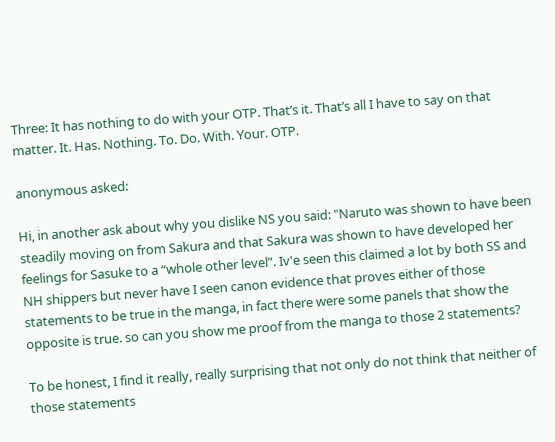Three: It has nothing to do with your OTP. That’s it. That’s all I have to say on that matter. It. Has. Nothing. To. Do. With. Your. OTP.

anonymous asked:

Hi, in another ask about why you dislike NS you said: "Naruto was shown to have been steadily moving on from Sakura and that Sakura was shown to have developed her feelings for Sasuke to a “whole other level”. Iv'e seen this claimed a lot by both SS and NH shippers but never have I seen canon evidence that proves either of those statements to be true in the manga, in fact there were some panels that show the opposite is true. so can you show me proof from the manga to those 2 statements?

To be honest, I find it really, really surprising that not only do not think that neither of those statements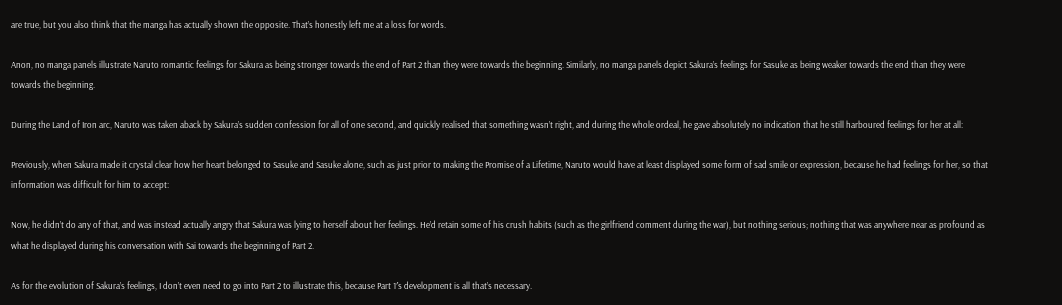are true, but you also think that the manga has actually shown the opposite. That’s honestly left me at a loss for words.

Anon, no manga panels illustrate Naruto romantic feelings for Sakura as being stronger towards the end of Part 2 than they were towards the beginning. Similarly, no manga panels depict Sakura’s feelings for Sasuke as being weaker towards the end than they were towards the beginning.

During the Land of Iron arc, Naruto was taken aback by Sakura’s sudden confession for all of one second, and quickly realised that something wasn’t right, and during the whole ordeal, he gave absolutely no indication that he still harboured feelings for her at all:

Previously, when Sakura made it crystal clear how her heart belonged to Sasuke and Sasuke alone, such as just prior to making the Promise of a Lifetime, Naruto would have at least displayed some form of sad smile or expression, because he had feelings for her, so that information was difficult for him to accept:

Now, he didn’t do any of that, and was instead actually angry that Sakura was lying to herself about her feelings. He’d retain some of his crush habits (such as the girlfriend comment during the war), but nothing serious; nothing that was anywhere near as profound as what he displayed during his conversation with Sai towards the beginning of Part 2.

As for the evolution of Sakura’s feelings, I don’t even need to go into Part 2 to illustrate this, because Part 1′s development is all that’s necessary.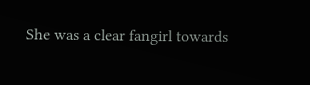She was a clear fangirl towards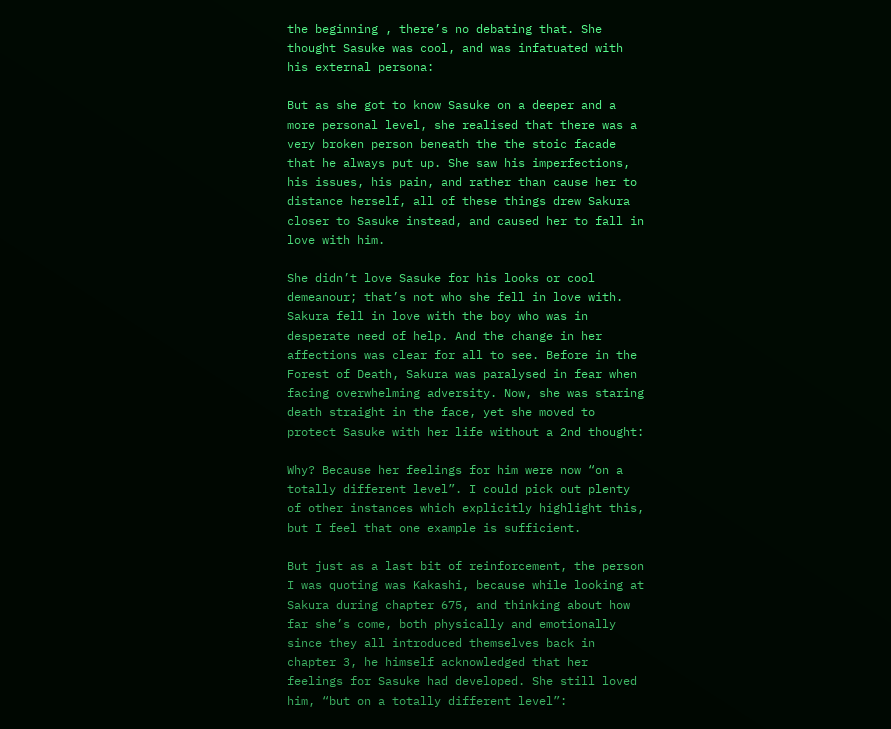the beginning , there’s no debating that. She thought Sasuke was cool, and was infatuated with his external persona:

But as she got to know Sasuke on a deeper and a more personal level, she realised that there was a very broken person beneath the the stoic facade that he always put up. She saw his imperfections, his issues, his pain, and rather than cause her to distance herself, all of these things drew Sakura closer to Sasuke instead, and caused her to fall in love with him.

She didn’t love Sasuke for his looks or cool demeanour; that’s not who she fell in love with. Sakura fell in love with the boy who was in desperate need of help. And the change in her affections was clear for all to see. Before in the Forest of Death, Sakura was paralysed in fear when facing overwhelming adversity. Now, she was staring death straight in the face, yet she moved to protect Sasuke with her life without a 2nd thought:

Why? Because her feelings for him were now “on a totally different level”. I could pick out plenty of other instances which explicitly highlight this, but I feel that one example is sufficient.

But just as a last bit of reinforcement, the person I was quoting was Kakashi, because while looking at Sakura during chapter 675, and thinking about how far she’s come, both physically and emotionally since they all introduced themselves back in chapter 3, he himself acknowledged that her feelings for Sasuke had developed. She still loved him, “but on a totally different level”: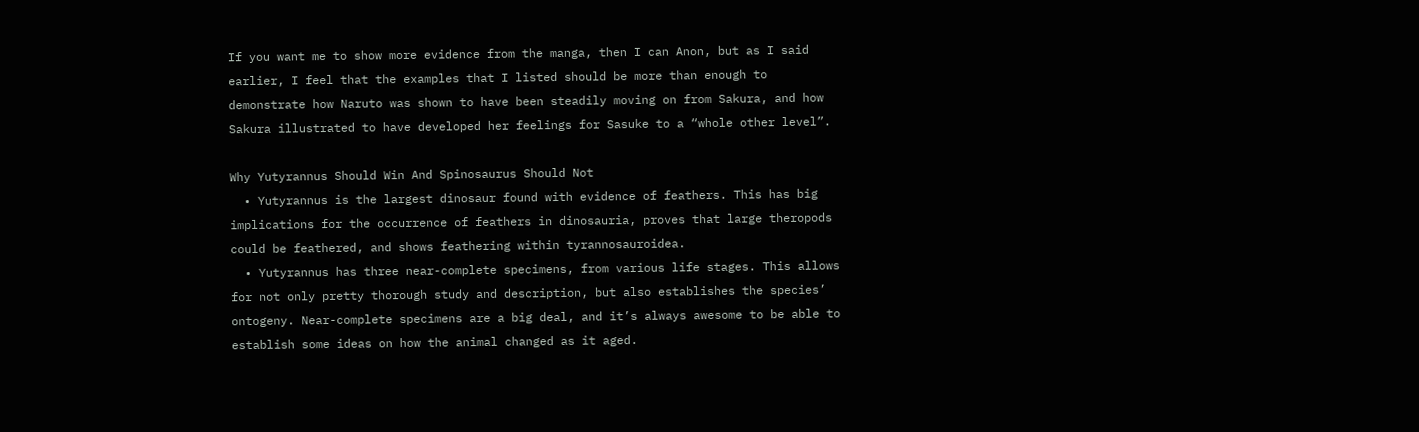If you want me to show more evidence from the manga, then I can Anon, but as I said earlier, I feel that the examples that I listed should be more than enough to demonstrate how Naruto was shown to have been steadily moving on from Sakura, and how Sakura illustrated to have developed her feelings for Sasuke to a “whole other level”.

Why Yutyrannus Should Win And Spinosaurus Should Not
  • Yutyrannus is the largest dinosaur found with evidence of feathers. This has big implications for the occurrence of feathers in dinosauria, proves that large theropods could be feathered, and shows feathering within tyrannosauroidea.
  • Yutyrannus has three near-complete specimens, from various life stages. This allows for not only pretty thorough study and description, but also establishes the species’ ontogeny. Near-complete specimens are a big deal, and it’s always awesome to be able to establish some ideas on how the animal changed as it aged.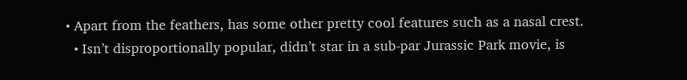• Apart from the feathers, has some other pretty cool features such as a nasal crest.
  • Isn’t disproportionally popular, didn’t star in a sub-par Jurassic Park movie, is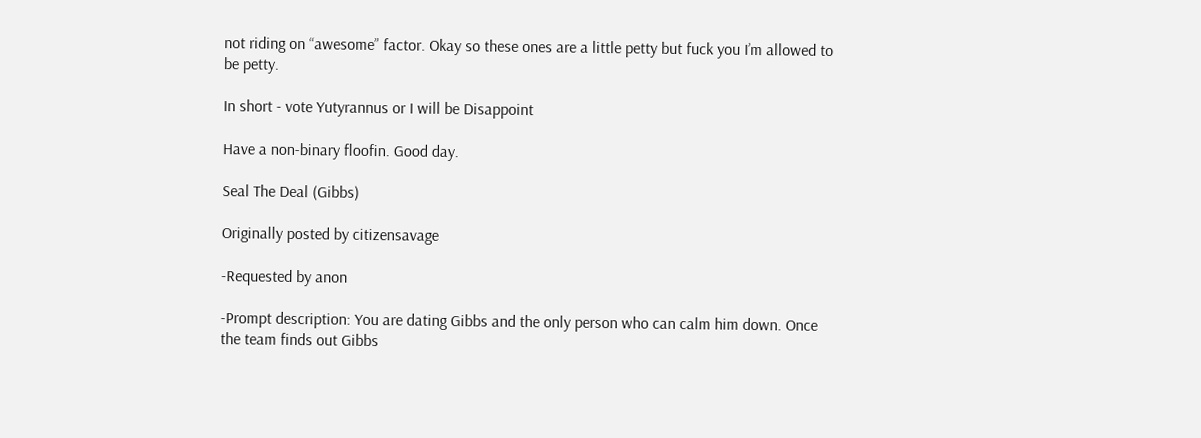not riding on “awesome” factor. Okay so these ones are a little petty but fuck you I’m allowed to be petty.

In short - vote Yutyrannus or I will be Disappoint

Have a non-binary floofin. Good day.

Seal The Deal (Gibbs)

Originally posted by citizensavage

-Requested by anon

-Prompt description: You are dating Gibbs and the only person who can calm him down. Once the team finds out Gibbs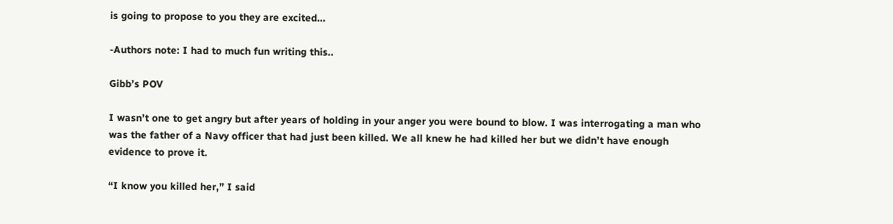is going to propose to you they are excited…

-Authors note: I had to much fun writing this..

Gibb’s POV

I wasn’t one to get angry but after years of holding in your anger you were bound to blow. I was interrogating a man who was the father of a Navy officer that had just been killed. We all knew he had killed her but we didn’t have enough evidence to prove it.

“I know you killed her,” I said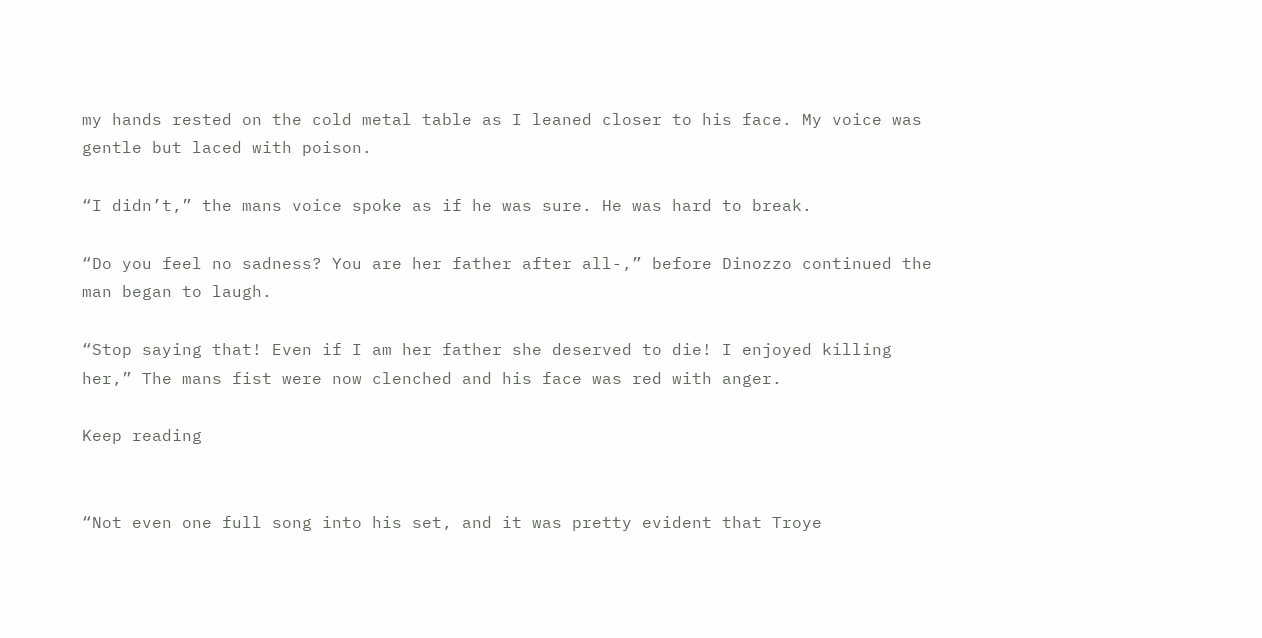my hands rested on the cold metal table as I leaned closer to his face. My voice was gentle but laced with poison.

“I didn’t,” the mans voice spoke as if he was sure. He was hard to break.

“Do you feel no sadness? You are her father after all-,” before Dinozzo continued the man began to laugh.

“Stop saying that! Even if I am her father she deserved to die! I enjoyed killing her,” The mans fist were now clenched and his face was red with anger.

Keep reading


“Not even one full song into his set, and it was pretty evident that Troye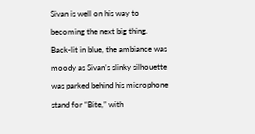Sivan is well on his way to becoming the next big thing. Back-lit in blue, the ambiance was moody as Sivan’s slinky silhouette was parked behind his microphone stand for “Bite,” with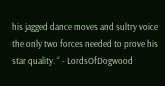his jagged dance moves and sultry voice the only two forces needed to prove his star quality. “ - LordsOfDogwood